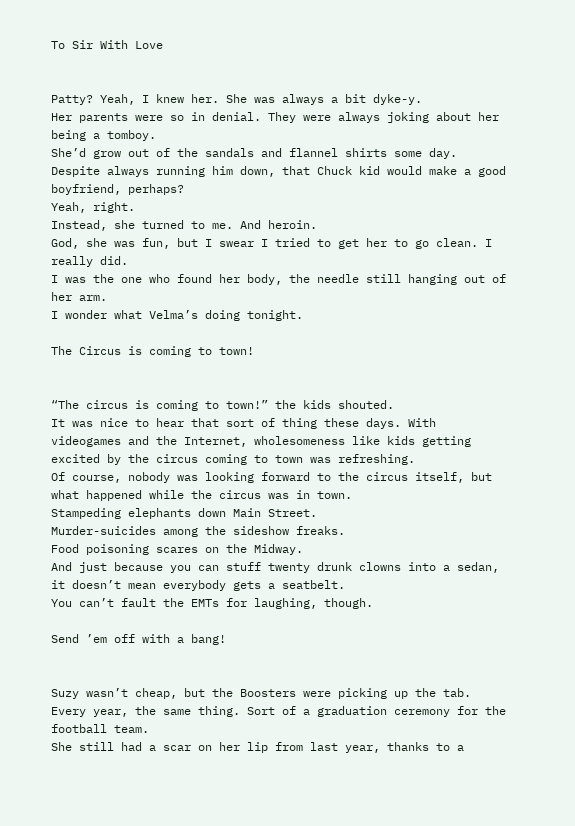To Sir With Love


Patty? Yeah, I knew her. She was always a bit dyke-y.
Her parents were so in denial. They were always joking about her being a tomboy.
She’d grow out of the sandals and flannel shirts some day. Despite always running him down, that Chuck kid would make a good boyfriend, perhaps?
Yeah, right.
Instead, she turned to me. And heroin.
God, she was fun, but I swear I tried to get her to go clean. I really did.
I was the one who found her body, the needle still hanging out of her arm.
I wonder what Velma’s doing tonight.

The Circus is coming to town!


“The circus is coming to town!” the kids shouted.
It was nice to hear that sort of thing these days. With videogames and the Internet, wholesomeness like kids getting excited by the circus coming to town was refreshing.
Of course, nobody was looking forward to the circus itself, but what happened while the circus was in town.
Stampeding elephants down Main Street.
Murder-suicides among the sideshow freaks.
Food poisoning scares on the Midway.
And just because you can stuff twenty drunk clowns into a sedan, it doesn’t mean everybody gets a seatbelt.
You can’t fault the EMTs for laughing, though.

Send ’em off with a bang!


Suzy wasn’t cheap, but the Boosters were picking up the tab.
Every year, the same thing. Sort of a graduation ceremony for the football team.
She still had a scar on her lip from last year, thanks to a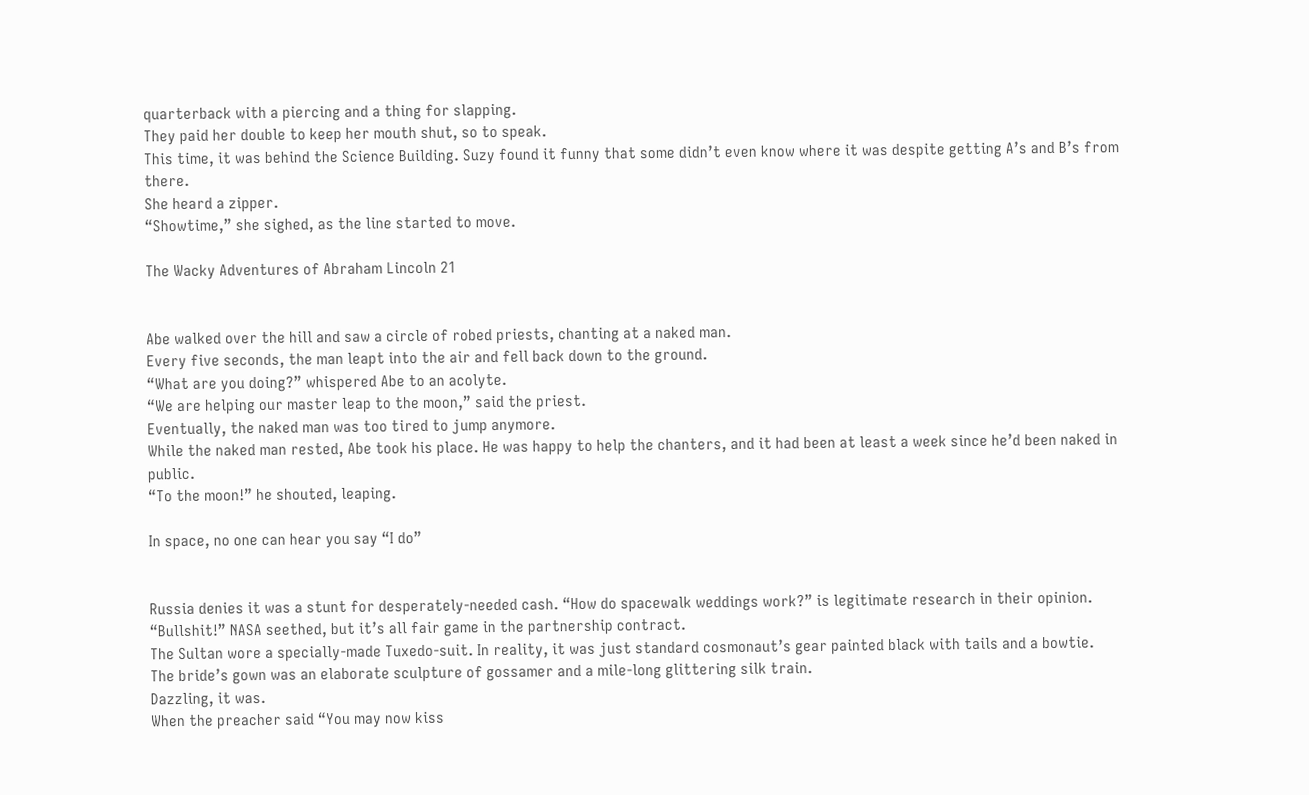quarterback with a piercing and a thing for slapping.
They paid her double to keep her mouth shut, so to speak.
This time, it was behind the Science Building. Suzy found it funny that some didn’t even know where it was despite getting A’s and B’s from there.
She heard a zipper.
“Showtime,” she sighed, as the line started to move.

The Wacky Adventures of Abraham Lincoln 21


Abe walked over the hill and saw a circle of robed priests, chanting at a naked man.
Every five seconds, the man leapt into the air and fell back down to the ground.
“What are you doing?” whispered Abe to an acolyte.
“We are helping our master leap to the moon,” said the priest.
Eventually, the naked man was too tired to jump anymore.
While the naked man rested, Abe took his place. He was happy to help the chanters, and it had been at least a week since he’d been naked in public.
“To the moon!” he shouted, leaping.

In space, no one can hear you say “I do”


Russia denies it was a stunt for desperately-needed cash. “How do spacewalk weddings work?” is legitimate research in their opinion.
“Bullshit!” NASA seethed, but it’s all fair game in the partnership contract.
The Sultan wore a specially-made Tuxedo-suit. In reality, it was just standard cosmonaut’s gear painted black with tails and a bowtie.
The bride’s gown was an elaborate sculpture of gossamer and a mile-long glittering silk train.
Dazzling, it was.
When the preacher said “You may now kiss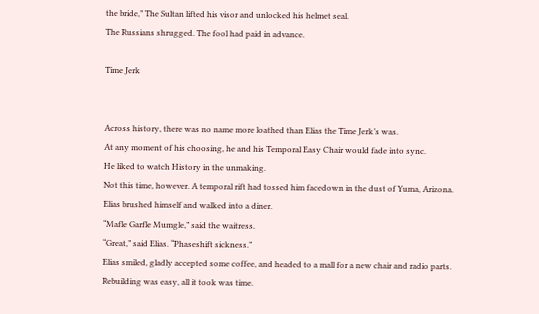the bride,” The Sultan lifted his visor and unlocked his helmet seal.
The Russians shrugged. The fool had paid in advance.

Time Jerk


Across history, there was no name more loathed than Elias the Time Jerk’s was.
At any moment of his choosing, he and his Temporal Easy Chair would fade into sync.
He liked to watch History in the unmaking.
Not this time, however. A temporal rift had tossed him facedown in the dust of Yuma, Arizona.
Elias brushed himself and walked into a diner.
“Mafle Garfle Mumgle,” said the waitress.
“Great,” said Elias. “Phaseshift sickness.”
Elias smiled, gladly accepted some coffee, and headed to a mall for a new chair and radio parts.
Rebuilding was easy, all it took was time.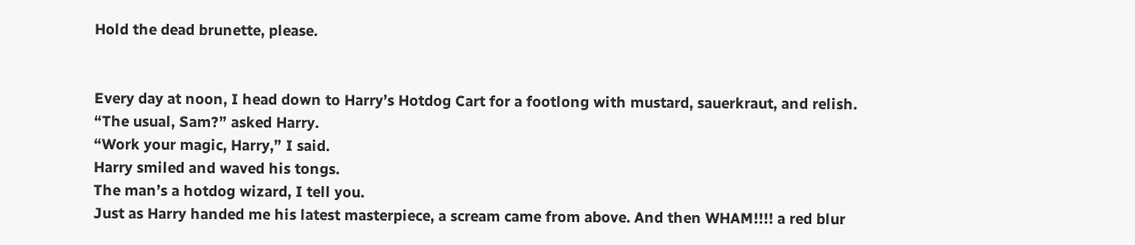Hold the dead brunette, please.


Every day at noon, I head down to Harry’s Hotdog Cart for a footlong with mustard, sauerkraut, and relish.
“The usual, Sam?” asked Harry.
“Work your magic, Harry,” I said.
Harry smiled and waved his tongs.
The man’s a hotdog wizard, I tell you.
Just as Harry handed me his latest masterpiece, a scream came from above. And then WHAM!!!! a red blur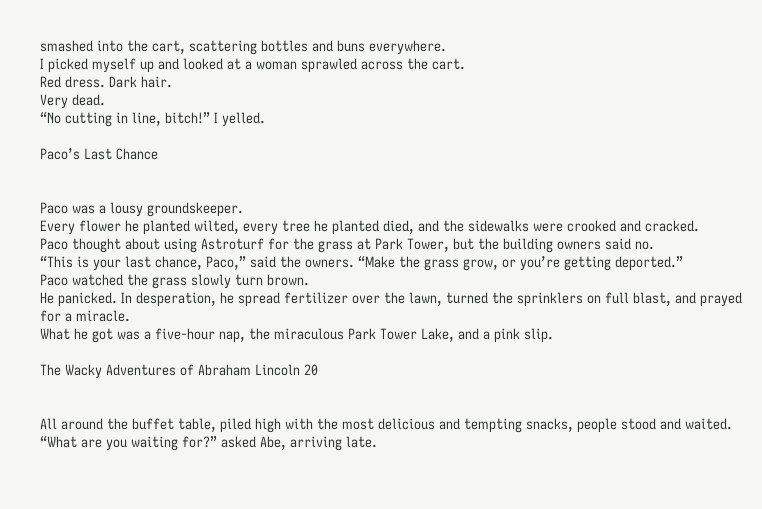smashed into the cart, scattering bottles and buns everywhere.
I picked myself up and looked at a woman sprawled across the cart.
Red dress. Dark hair.
Very dead.
“No cutting in line, bitch!” I yelled.

Paco’s Last Chance


Paco was a lousy groundskeeper.
Every flower he planted wilted, every tree he planted died, and the sidewalks were crooked and cracked.
Paco thought about using Astroturf for the grass at Park Tower, but the building owners said no.
“This is your last chance, Paco,” said the owners. “Make the grass grow, or you’re getting deported.”
Paco watched the grass slowly turn brown.
He panicked. In desperation, he spread fertilizer over the lawn, turned the sprinklers on full blast, and prayed for a miracle.
What he got was a five-hour nap, the miraculous Park Tower Lake, and a pink slip.

The Wacky Adventures of Abraham Lincoln 20


All around the buffet table, piled high with the most delicious and tempting snacks, people stood and waited.
“What are you waiting for?” asked Abe, arriving late.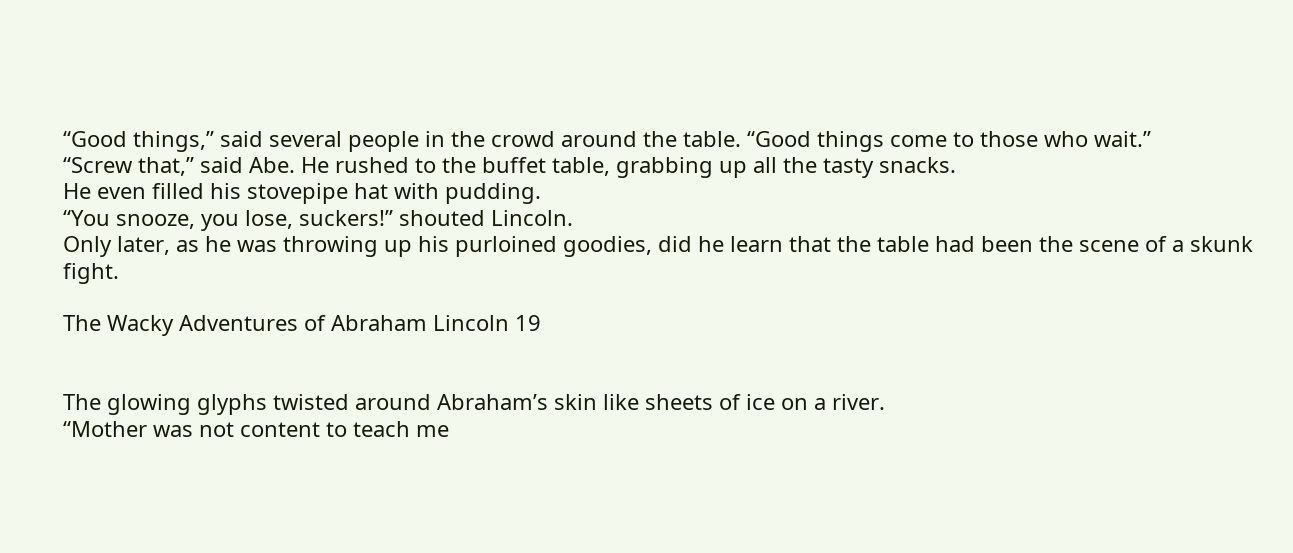“Good things,” said several people in the crowd around the table. “Good things come to those who wait.”
“Screw that,” said Abe. He rushed to the buffet table, grabbing up all the tasty snacks.
He even filled his stovepipe hat with pudding.
“You snooze, you lose, suckers!” shouted Lincoln.
Only later, as he was throwing up his purloined goodies, did he learn that the table had been the scene of a skunk fight.

The Wacky Adventures of Abraham Lincoln 19


The glowing glyphs twisted around Abraham’s skin like sheets of ice on a river.
“Mother was not content to teach me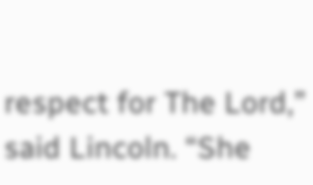respect for The Lord,” said Lincoln. “She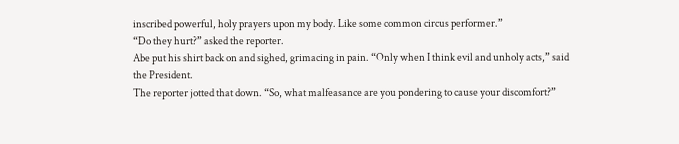inscribed powerful, holy prayers upon my body. Like some common circus performer.”
“Do they hurt?” asked the reporter.
Abe put his shirt back on and sighed, grimacing in pain. “Only when I think evil and unholy acts,” said the President.
The reporter jotted that down. “So, what malfeasance are you pondering to cause your discomfort?”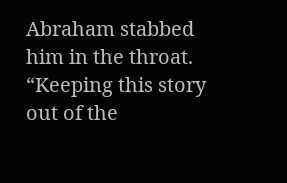Abraham stabbed him in the throat.
“Keeping this story out of the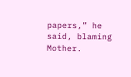papers,” he said, blaming Mother.